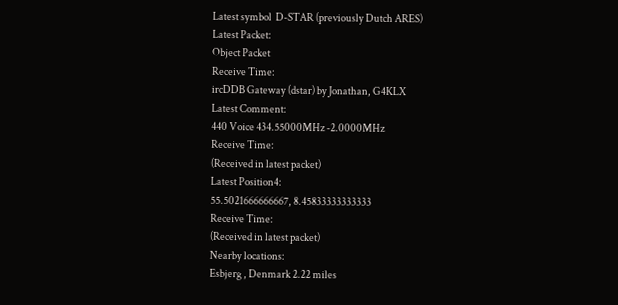Latest symbol  D-STAR (previously Dutch ARES)
Latest Packet:
Object Packet
Receive Time:
ircDDB Gateway (dstar) by Jonathan, G4KLX
Latest Comment:
440 Voice 434.55000MHz -2.0000MHz
Receive Time:
(Received in latest packet)
Latest Position4:
55.5021666666667, 8.45833333333333
Receive Time:
(Received in latest packet)
Nearby locations:
Esbjerg , Denmark 2.22 miles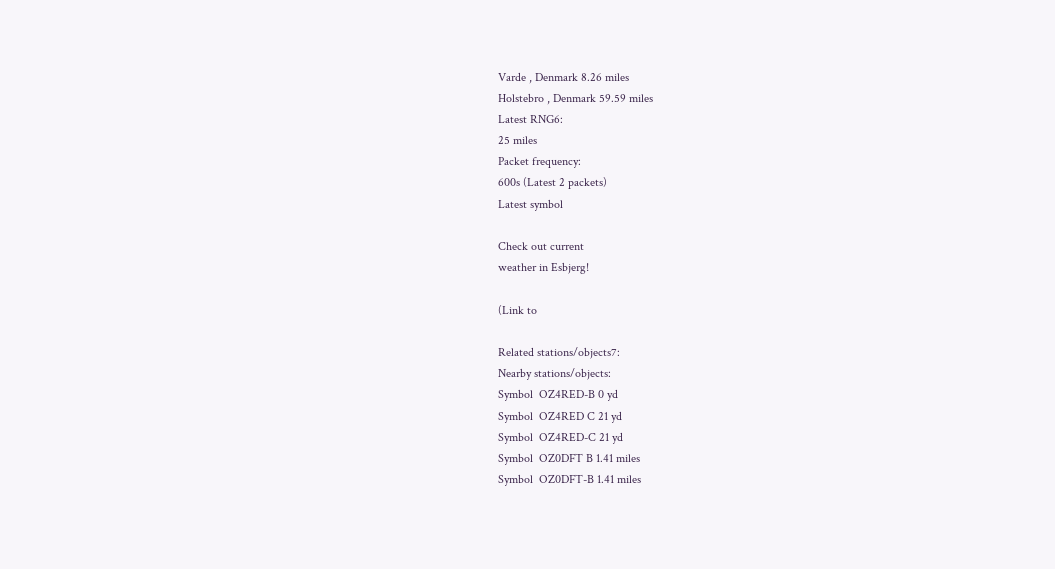Varde , Denmark 8.26 miles
Holstebro , Denmark 59.59 miles
Latest RNG6:
25 miles
Packet frequency:
600s (Latest 2 packets)
Latest symbol

Check out current
weather in Esbjerg!

(Link to

Related stations/objects7:
Nearby stations/objects:
Symbol  OZ4RED-B 0 yd
Symbol  OZ4RED C 21 yd
Symbol  OZ4RED-C 21 yd
Symbol  OZ0DFT B 1.41 miles
Symbol  OZ0DFT-B 1.41 miles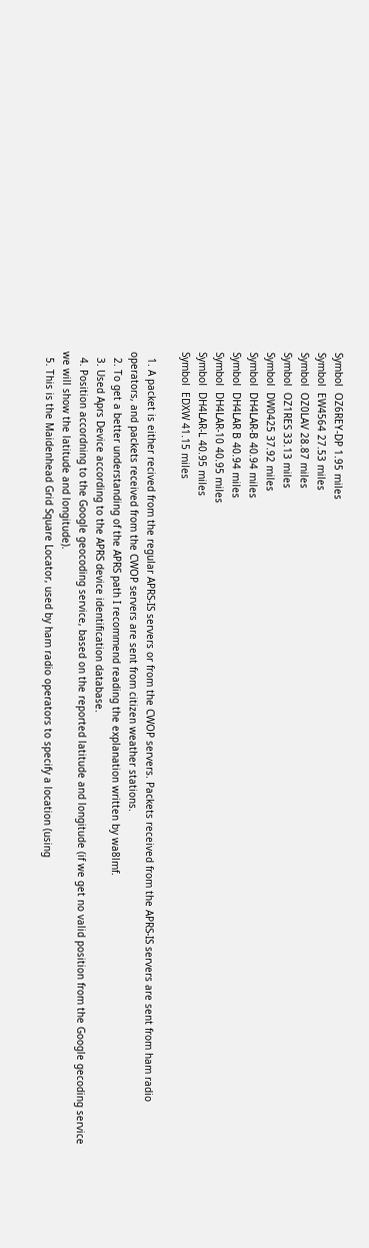Symbol  OZ6REY-DP 1.95 miles
Symbol  EW4564 27.53 miles
Symbol  OZ0LAV 28.87 miles
Symbol  OZ1RES 33.13 miles
Symbol  DW0425 37.92 miles
Symbol  DH4LAR-B 40.94 miles
Symbol  DH4LAR B 40.94 miles
Symbol  DH4LAR-10 40.95 miles
Symbol  DH4LAR-L 40.95 miles
Symbol  EDXW 41.15 miles

  1. A packet is either recived from the regular APRS-IS servers or from the CWOP servers. Packets received from the APRS-IS servers are sent from ham radio operators, and packets received from the CWOP servers are sent from citizen weather stations.
  2. To get a better understanding of the APRS path I recommend reading the explanation written by wa8lmf.
  3. Used Aprs Device according to the APRS device identification database.
  4. Position accordning to the Google geocoding service, based on the reported latitude and longitude (if we get no valid position from the Google gecoding service we will show the latitude and longitude).
  5. This is the Maidenhead Grid Square Locator, used by ham radio operators to specify a location (using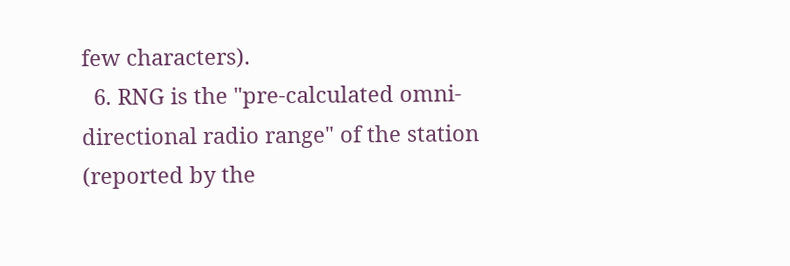few characters).
  6. RNG is the "pre-calculated omni-directional radio range" of the station (reported by the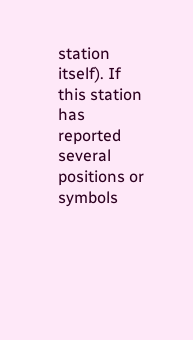station itself). If this station has reported several positions or symbols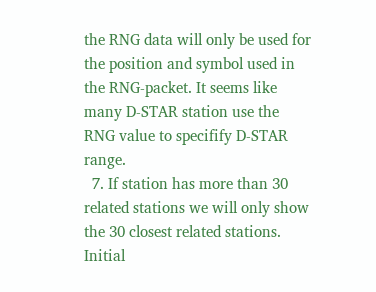the RNG data will only be used for the position and symbol used in the RNG-packet. It seems like many D-STAR station use the RNG value to specifify D-STAR range.
  7. If station has more than 30 related stations we will only show the 30 closest related stations.
Initial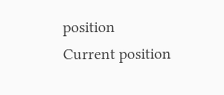position
Current position